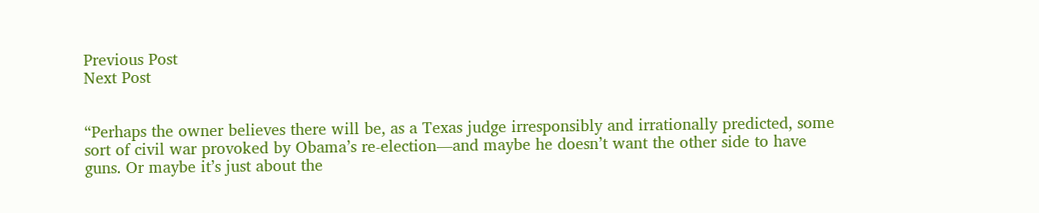Previous Post
Next Post


“Perhaps the owner believes there will be, as a Texas judge irresponsibly and irrationally predicted, some sort of civil war provoked by Obama’s re-election—and maybe he doesn’t want the other side to have guns. Or maybe it’s just about the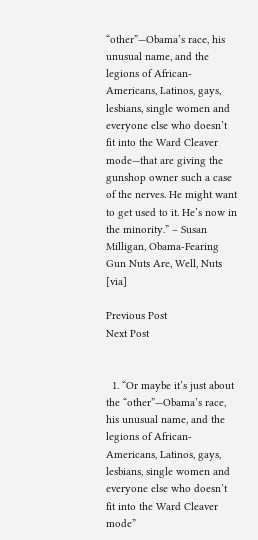“other”—Obama’s race, his unusual name, and the legions of African-Americans, Latinos, gays, lesbians, single women and everyone else who doesn’t fit into the Ward Cleaver mode—that are giving the gunshop owner such a case of the nerves. He might want to get used to it. He’s now in the minority.” – Susan Milligan, Obama-Fearing Gun Nuts Are, Well, Nuts [via]

Previous Post
Next Post


  1. “Or maybe it’s just about the “other”—Obama’s race, his unusual name, and the legions of African-Americans, Latinos, gays, lesbians, single women and everyone else who doesn’t fit into the Ward Cleaver mode”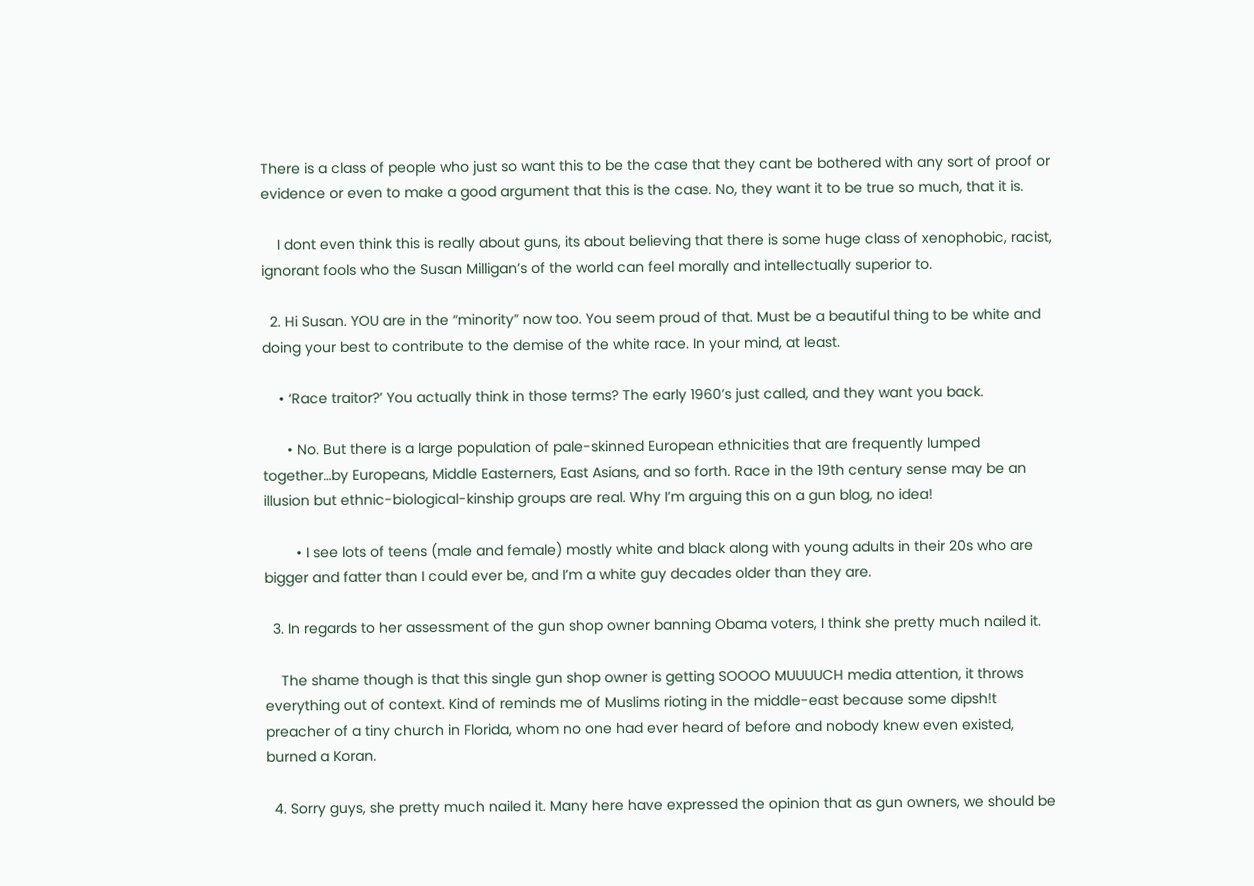There is a class of people who just so want this to be the case that they cant be bothered with any sort of proof or evidence or even to make a good argument that this is the case. No, they want it to be true so much, that it is.

    I dont even think this is really about guns, its about believing that there is some huge class of xenophobic, racist, ignorant fools who the Susan Milligan’s of the world can feel morally and intellectually superior to.

  2. Hi Susan. YOU are in the “minority” now too. You seem proud of that. Must be a beautiful thing to be white and doing your best to contribute to the demise of the white race. In your mind, at least.

    • ‘Race traitor?’ You actually think in those terms? The early 1960’s just called, and they want you back.

      • No. But there is a large population of pale-skinned European ethnicities that are frequently lumped together…by Europeans, Middle Easterners, East Asians, and so forth. Race in the 19th century sense may be an illusion but ethnic-biological-kinship groups are real. Why I’m arguing this on a gun blog, no idea!

        • I see lots of teens (male and female) mostly white and black along with young adults in their 20s who are bigger and fatter than I could ever be, and I’m a white guy decades older than they are.

  3. In regards to her assessment of the gun shop owner banning Obama voters, I think she pretty much nailed it.

    The shame though is that this single gun shop owner is getting SOOOO MUUUUCH media attention, it throws everything out of context. Kind of reminds me of Muslims rioting in the middle-east because some dipsh!t preacher of a tiny church in Florida, whom no one had ever heard of before and nobody knew even existed, burned a Koran.

  4. Sorry guys, she pretty much nailed it. Many here have expressed the opinion that as gun owners, we should be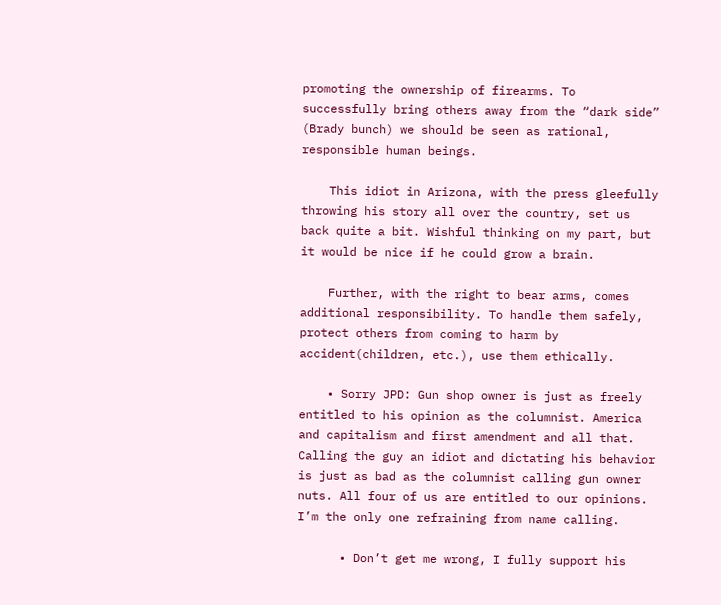promoting the ownership of firearms. To successfully bring others away from the “dark side” (Brady bunch) we should be seen as rational, responsible human beings.

    This idiot in Arizona, with the press gleefully throwing his story all over the country, set us back quite a bit. Wishful thinking on my part, but it would be nice if he could grow a brain.

    Further, with the right to bear arms, comes additional responsibility. To handle them safely, protect others from coming to harm by accident(children, etc.), use them ethically.

    • Sorry JPD: Gun shop owner is just as freely entitled to his opinion as the columnist. America and capitalism and first amendment and all that. Calling the guy an idiot and dictating his behavior is just as bad as the columnist calling gun owner nuts. All four of us are entitled to our opinions. I’m the only one refraining from name calling.

      • Don’t get me wrong, I fully support his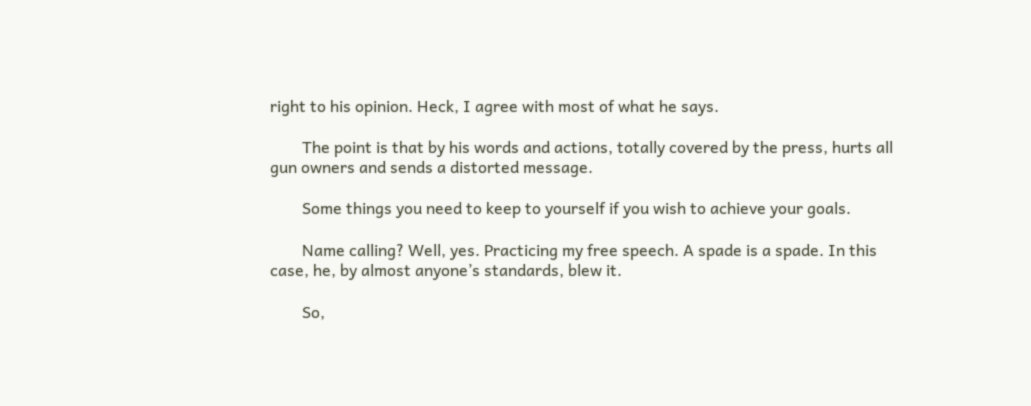right to his opinion. Heck, I agree with most of what he says.

        The point is that by his words and actions, totally covered by the press, hurts all gun owners and sends a distorted message.

        Some things you need to keep to yourself if you wish to achieve your goals.

        Name calling? Well, yes. Practicing my free speech. A spade is a spade. In this case, he, by almost anyone’s standards, blew it.

        So,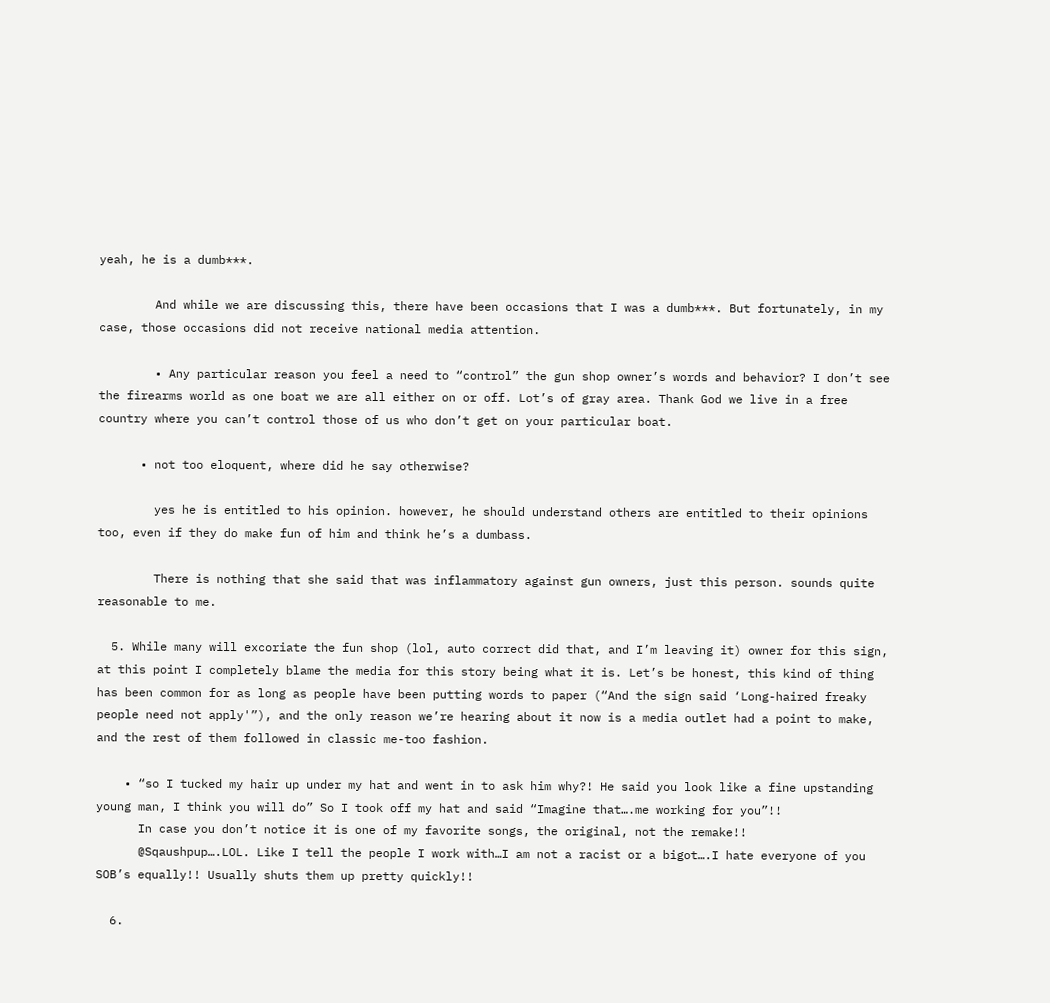yeah, he is a dumb***.

        And while we are discussing this, there have been occasions that I was a dumb***. But fortunately, in my case, those occasions did not receive national media attention.

        • Any particular reason you feel a need to “control” the gun shop owner’s words and behavior? I don’t see the firearms world as one boat we are all either on or off. Lot’s of gray area. Thank God we live in a free country where you can’t control those of us who don’t get on your particular boat.

      • not too eloquent, where did he say otherwise?

        yes he is entitled to his opinion. however, he should understand others are entitled to their opinions too, even if they do make fun of him and think he’s a dumbass.

        There is nothing that she said that was inflammatory against gun owners, just this person. sounds quite reasonable to me.

  5. While many will excoriate the fun shop (lol, auto correct did that, and I’m leaving it) owner for this sign, at this point I completely blame the media for this story being what it is. Let’s be honest, this kind of thing has been common for as long as people have been putting words to paper (“And the sign said ‘Long-haired freaky people need not apply'”), and the only reason we’re hearing about it now is a media outlet had a point to make, and the rest of them followed in classic me-too fashion.

    • “so I tucked my hair up under my hat and went in to ask him why?! He said you look like a fine upstanding young man, I think you will do” So I took off my hat and said “Imagine that….me working for you”!!
      In case you don’t notice it is one of my favorite songs, the original, not the remake!!
      @Sqaushpup….LOL. Like I tell the people I work with…I am not a racist or a bigot….I hate everyone of you SOB’s equally!! Usually shuts them up pretty quickly!!

  6.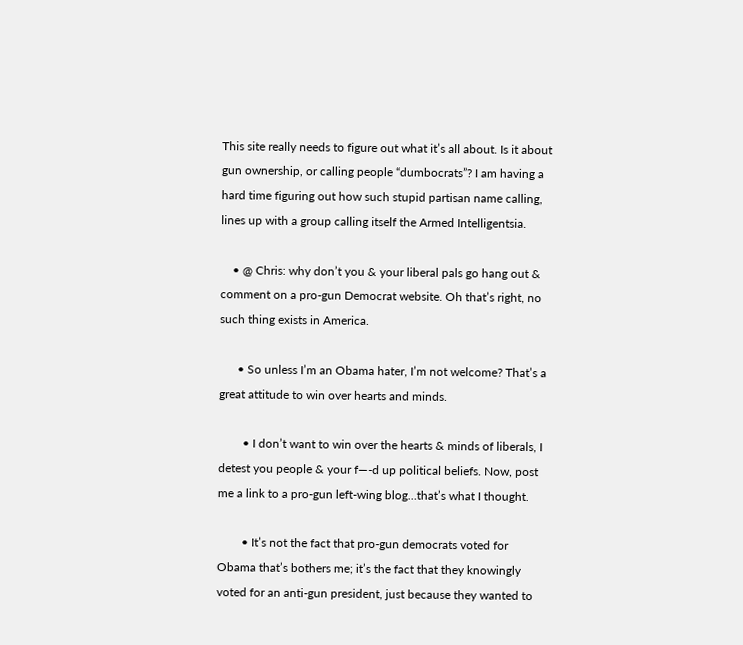This site really needs to figure out what it’s all about. Is it about gun ownership, or calling people “dumbocrats”? I am having a hard time figuring out how such stupid partisan name calling, lines up with a group calling itself the Armed Intelligentsia.

    • @ Chris: why don’t you & your liberal pals go hang out & comment on a pro-gun Democrat website. Oh that’s right, no such thing exists in America.

      • So unless I’m an Obama hater, I’m not welcome? That’s a great attitude to win over hearts and minds.

        • I don’t want to win over the hearts & minds of liberals, I detest you people & your f—-d up political beliefs. Now, post me a link to a pro-gun left-wing blog…that’s what I thought.

        • It’s not the fact that pro-gun democrats voted for Obama that’s bothers me; it’s the fact that they knowingly voted for an anti-gun president, just because they wanted to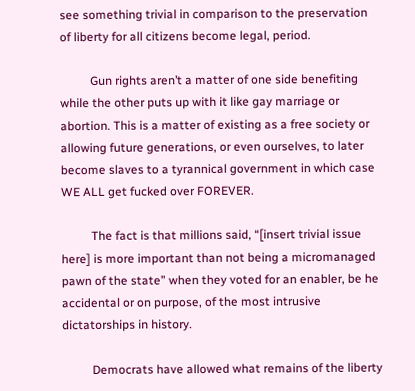see something trivial in comparison to the preservation of liberty for all citizens become legal, period.

          Gun rights aren’t a matter of one side benefiting while the other puts up with it like gay marriage or abortion. This is a matter of existing as a free society or allowing future generations, or even ourselves, to later become slaves to a tyrannical government in which case WE ALL get fucked over FOREVER.

          The fact is that millions said, “[insert trivial issue here] is more important than not being a micromanaged pawn of the state” when they voted for an enabler, be he accidental or on purpose, of the most intrusive dictatorships in history.

          Democrats have allowed what remains of the liberty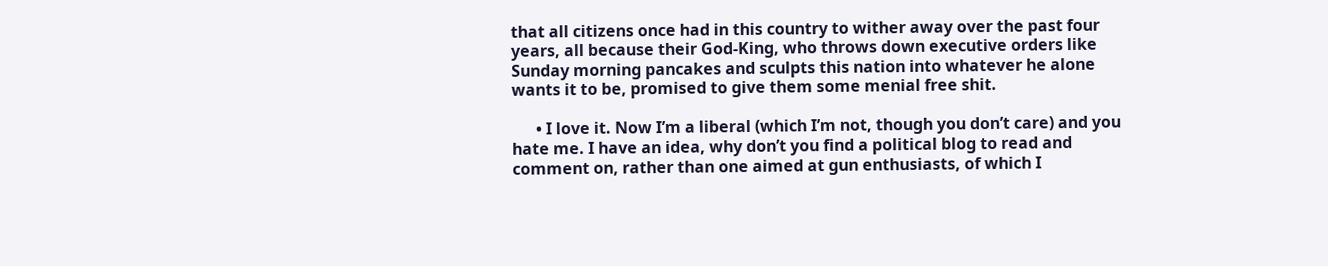that all citizens once had in this country to wither away over the past four years, all because their God-King, who throws down executive orders like Sunday morning pancakes and sculpts this nation into whatever he alone wants it to be, promised to give them some menial free shit.

      • I love it. Now I’m a liberal (which I’m not, though you don’t care) and you hate me. I have an idea, why don’t you find a political blog to read and comment on, rather than one aimed at gun enthusiasts, of which I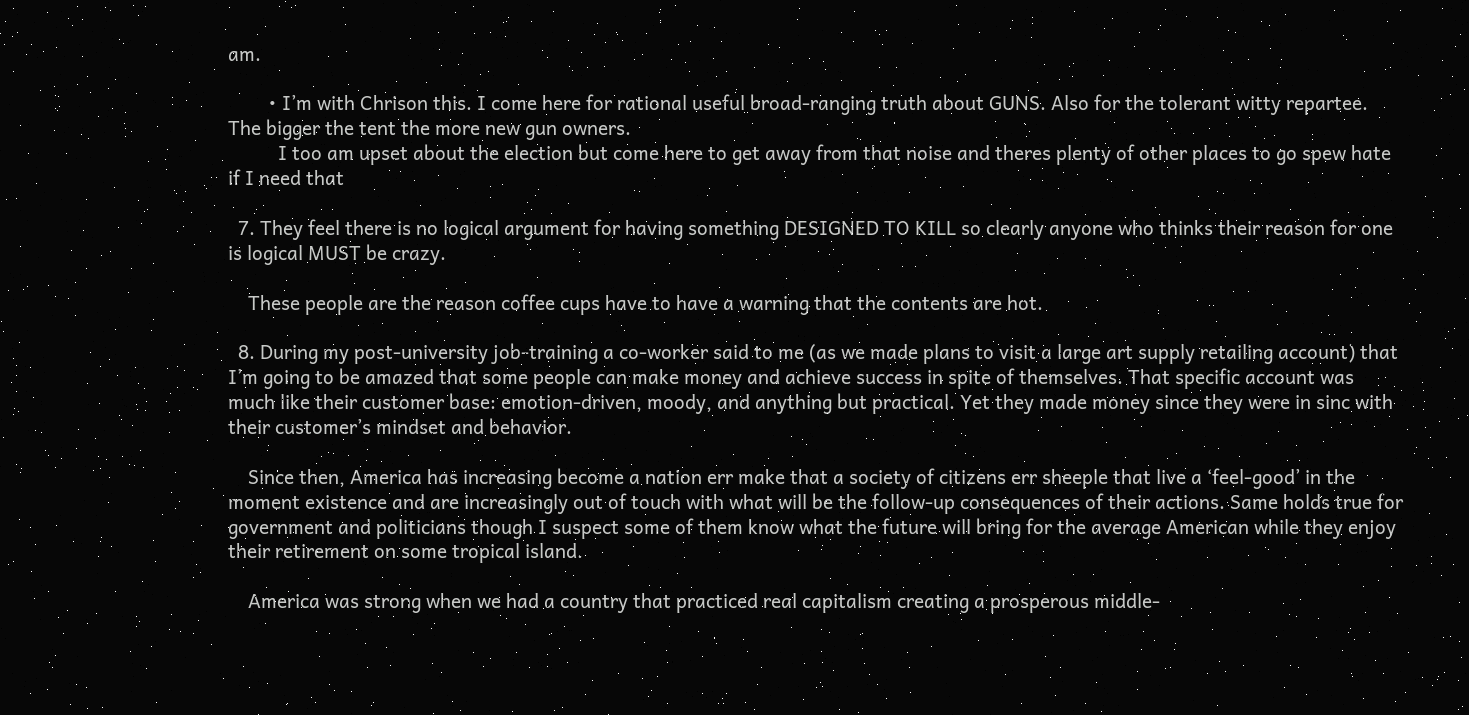am.

        • I’m with Chrison this. I come here for rational useful broad-ranging truth about GUNS. Also for the tolerant witty repartee. The bigger the tent the more new gun owners.
          I too am upset about the election but come here to get away from that noise and theres plenty of other places to go spew hate if I need that

  7. They feel there is no logical argument for having something DESIGNED TO KILL so clearly anyone who thinks their reason for one is logical MUST be crazy.

    These people are the reason coffee cups have to have a warning that the contents are hot.

  8. During my post-university job-training a co-worker said to me (as we made plans to visit a large art supply retailing account) that I’m going to be amazed that some people can make money and achieve success in spite of themselves. That specific account was much like their customer base: emotion-driven, moody, and anything but practical. Yet they made money since they were in sinc with their customer’s mindset and behavior.

    Since then, America has increasing become a nation err make that a society of citizens err sheeple that live a ‘feel-good’ in the moment existence and are increasingly out of touch with what will be the follow-up consequences of their actions. Same holds true for government and politicians though I suspect some of them know what the future will bring for the average American while they enjoy their retirement on some tropical island.

    America was strong when we had a country that practiced real capitalism creating a prosperous middle-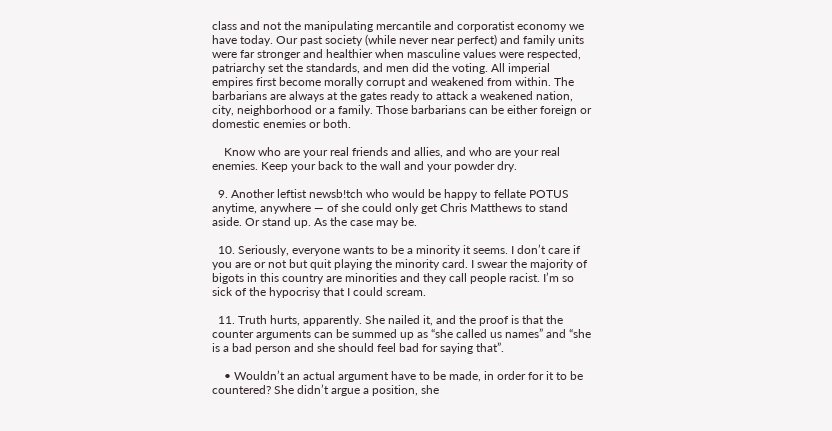class and not the manipulating mercantile and corporatist economy we have today. Our past society (while never near perfect) and family units were far stronger and healthier when masculine values were respected, patriarchy set the standards, and men did the voting. All imperial empires first become morally corrupt and weakened from within. The barbarians are always at the gates ready to attack a weakened nation, city, neighborhood or a family. Those barbarians can be either foreign or domestic enemies or both.

    Know who are your real friends and allies, and who are your real enemies. Keep your back to the wall and your powder dry.

  9. Another leftist newsb!tch who would be happy to fellate POTUS anytime, anywhere — of she could only get Chris Matthews to stand aside. Or stand up. As the case may be.

  10. Seriously, everyone wants to be a minority it seems. I don’t care if you are or not but quit playing the minority card. I swear the majority of bigots in this country are minorities and they call people racist. I’m so sick of the hypocrisy that I could scream.

  11. Truth hurts, apparently. She nailed it, and the proof is that the counter arguments can be summed up as “she called us names” and “she is a bad person and she should feel bad for saying that”.

    • Wouldn’t an actual argument have to be made, in order for it to be countered? She didn’t argue a position, she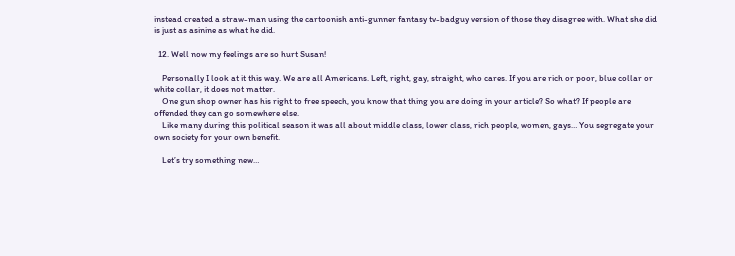instead created a straw-man using the cartoonish anti-gunner fantasy tv-badguy version of those they disagree with. What she did is just as asinine as what he did.

  12. Well now my feelings are so hurt Susan!

    Personally I look at it this way. We are all Americans. Left, right, gay, straight, who cares. If you are rich or poor, blue collar or white collar, it does not matter.
    One gun shop owner has his right to free speech, you know that thing you are doing in your article? So what? If people are offended they can go somewhere else.
    Like many during this political season it was all about middle class, lower class, rich people, women, gays… You segregate your own society for your own benefit.

    Let’s try something new…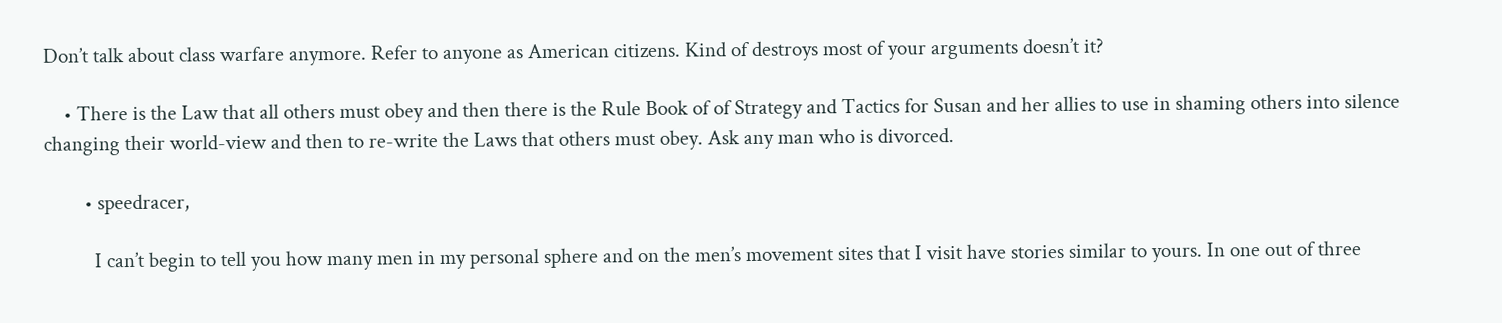Don’t talk about class warfare anymore. Refer to anyone as American citizens. Kind of destroys most of your arguments doesn’t it?

    • There is the Law that all others must obey and then there is the Rule Book of of Strategy and Tactics for Susan and her allies to use in shaming others into silence changing their world-view and then to re-write the Laws that others must obey. Ask any man who is divorced.

        • speedracer,

          I can’t begin to tell you how many men in my personal sphere and on the men’s movement sites that I visit have stories similar to yours. In one out of three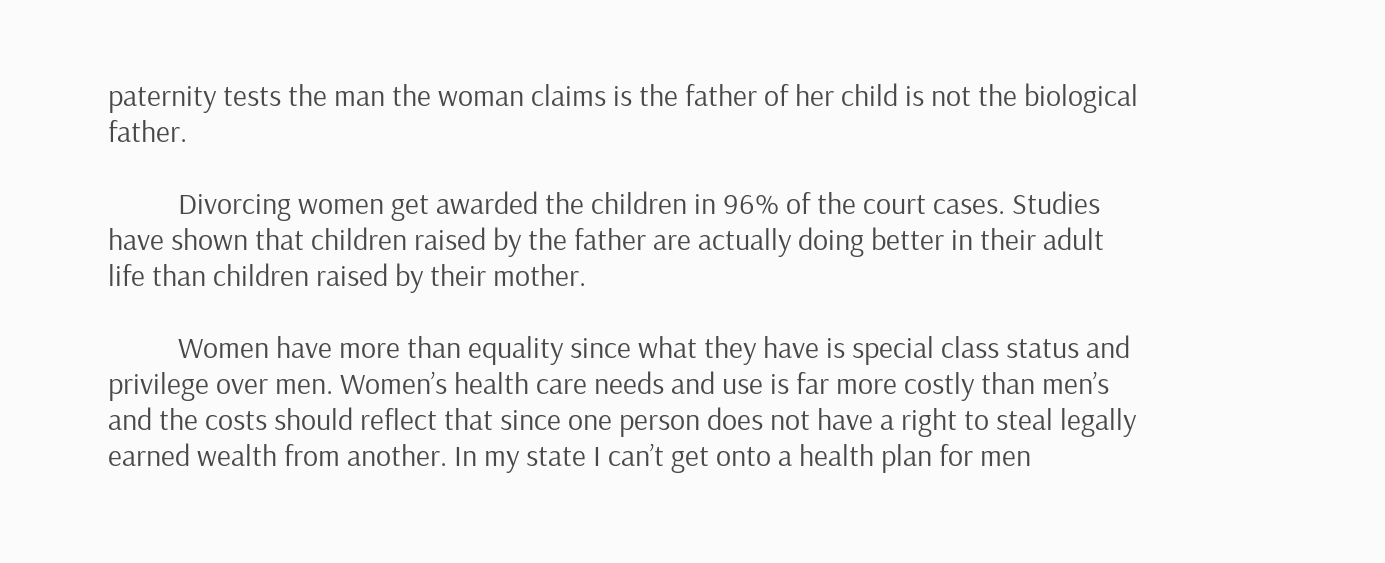paternity tests the man the woman claims is the father of her child is not the biological father.

          Divorcing women get awarded the children in 96% of the court cases. Studies have shown that children raised by the father are actually doing better in their adult life than children raised by their mother.

          Women have more than equality since what they have is special class status and privilege over men. Women’s health care needs and use is far more costly than men’s and the costs should reflect that since one person does not have a right to steal legally earned wealth from another. In my state I can’t get onto a health plan for men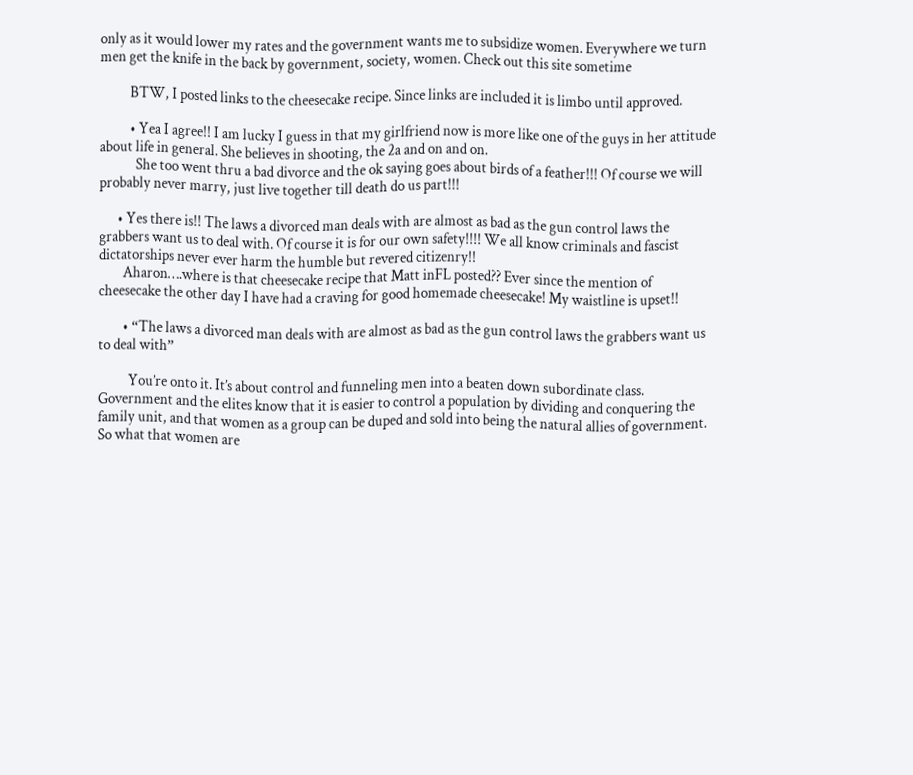only as it would lower my rates and the government wants me to subsidize women. Everywhere we turn men get the knife in the back by government, society, women. Check out this site sometime

          BTW, I posted links to the cheesecake recipe. Since links are included it is limbo until approved.

          • Yea I agree!! I am lucky I guess in that my girlfriend now is more like one of the guys in her attitude about life in general. She believes in shooting, the 2a and on and on.
            She too went thru a bad divorce and the ok saying goes about birds of a feather!!! Of course we will probably never marry, just live together till death do us part!!!

      • Yes there is!! The laws a divorced man deals with are almost as bad as the gun control laws the grabbers want us to deal with. Of course it is for our own safety!!!! We all know criminals and fascist dictatorships never ever harm the humble but revered citizenry!!
        Aharon….where is that cheesecake recipe that Matt inFL posted?? Ever since the mention of cheesecake the other day I have had a craving for good homemade cheesecake! My waistline is upset!!

        • “The laws a divorced man deals with are almost as bad as the gun control laws the grabbers want us to deal with”

          You’re onto it. It’s about control and funneling men into a beaten down subordinate class. Government and the elites know that it is easier to control a population by dividing and conquering the family unit, and that women as a group can be duped and sold into being the natural allies of government. So what that women are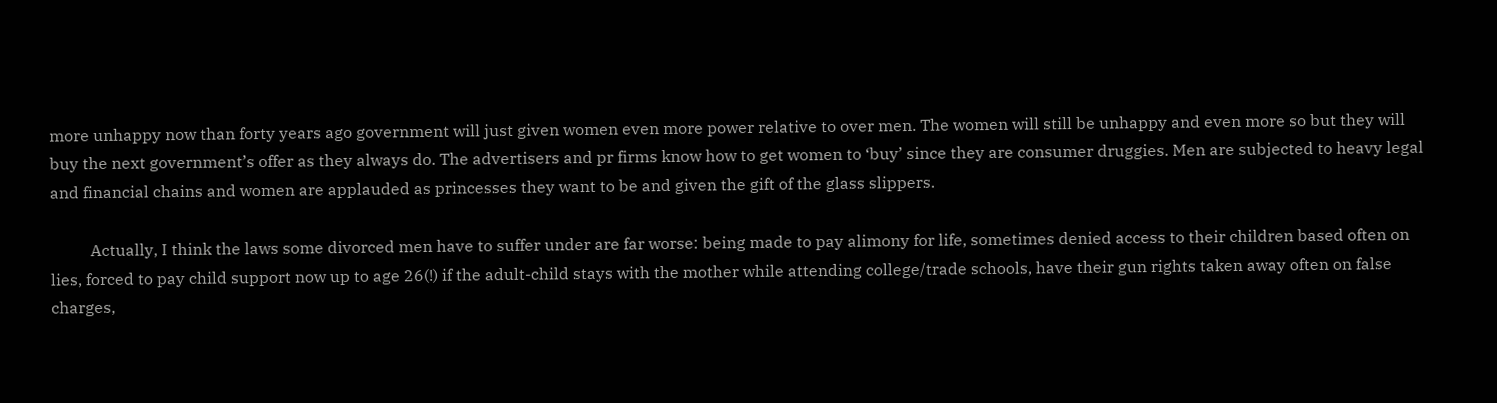more unhappy now than forty years ago government will just given women even more power relative to over men. The women will still be unhappy and even more so but they will buy the next government’s offer as they always do. The advertisers and pr firms know how to get women to ‘buy’ since they are consumer druggies. Men are subjected to heavy legal and financial chains and women are applauded as princesses they want to be and given the gift of the glass slippers.

          Actually, I think the laws some divorced men have to suffer under are far worse: being made to pay alimony for life, sometimes denied access to their children based often on lies, forced to pay child support now up to age 26(!) if the adult-child stays with the mother while attending college/trade schools, have their gun rights taken away often on false charges,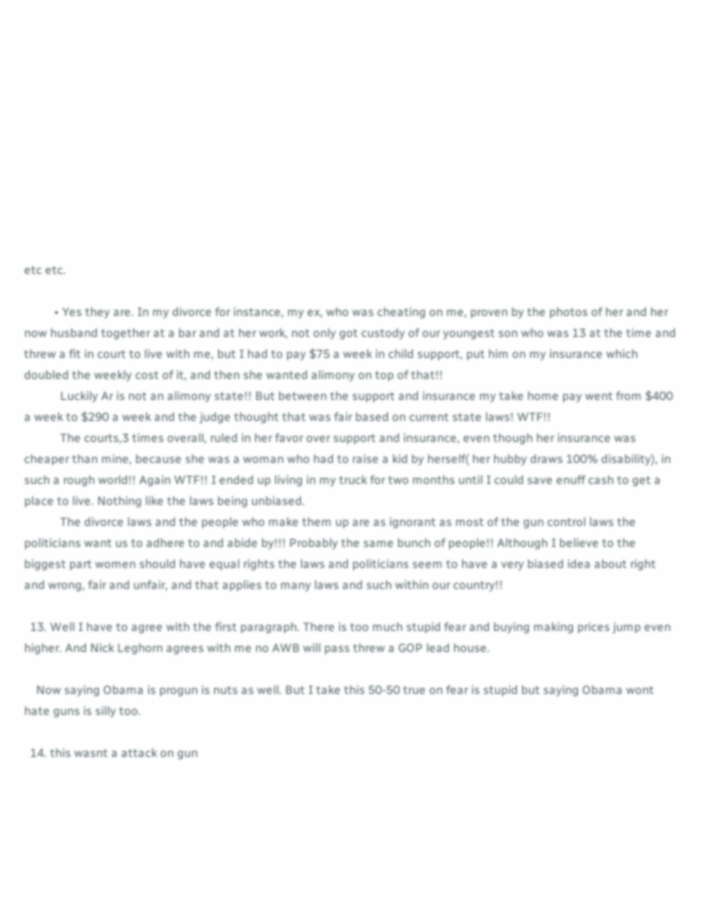etc etc.

          • Yes they are. In my divorce for instance, my ex, who was cheating on me, proven by the photos of her and her now husband together at a bar and at her work, not only got custody of our youngest son who was 13 at the time and threw a fit in court to live with me, but I had to pay $75 a week in child support, put him on my insurance which doubled the weekly cost of it, and then she wanted alimony on top of that!!
            Luckily Ar is not an alimony state!! But between the support and insurance my take home pay went from $400 a week to $290 a week and the judge thought that was fair based on current state laws! WTF!!
            The courts,3 times overall, ruled in her favor over support and insurance, even though her insurance was cheaper than mine, because she was a woman who had to raise a kid by herself( her hubby draws 100% disability), in such a rough world!! Again WTF!! I ended up living in my truck for two months until I could save enuff cash to get a place to live. Nothing like the laws being unbiased.
            The divorce laws and the people who make them up are as ignorant as most of the gun control laws the politicians want us to adhere to and abide by!!! Probably the same bunch of people!! Although I believe to the biggest part women should have equal rights the laws and politicians seem to have a very biased idea about right and wrong, fair and unfair, and that applies to many laws and such within our country!!

  13. Well I have to agree with the first paragraph. There is too much stupid fear and buying making prices jump even higher. And Nick Leghorn agrees with me no AWB will pass threw a GOP lead house.

    Now saying Obama is progun is nuts as well. But I take this 50-50 true on fear is stupid but saying Obama wont hate guns is silly too.

  14. this wasnt a attack on gun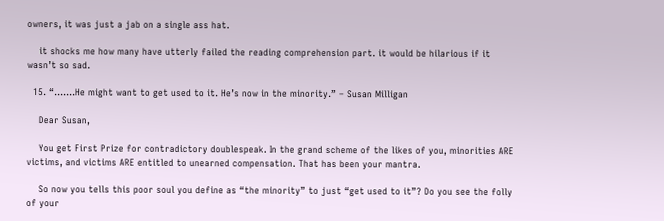owners, it was just a jab on a single ass hat.

    it shocks me how many have utterly failed the reading comprehension part. it would be hilarious if it wasn’t so sad.

  15. “…….He might want to get used to it. He’s now in the minority.” – Susan Milligan

    Dear Susan,

    You get First Prize for contradictory doublespeak. In the grand scheme of the likes of you, minorities ARE victims, and victims ARE entitled to unearned compensation. That has been your mantra.

    So now you tells this poor soul you define as “the minority” to just “get used to it”? Do you see the folly of your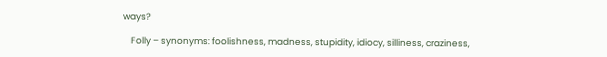ways?

    Folly – synonyms: foolishness, madness, stupidity, idiocy, silliness, craziness,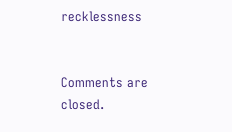recklessness


Comments are closed.